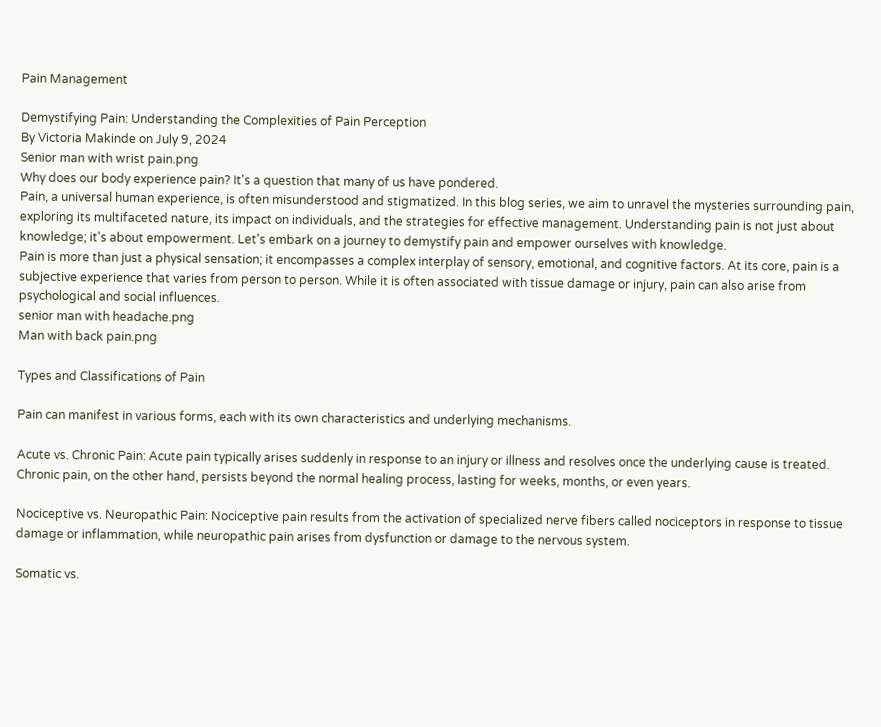Pain Management

Demystifying Pain: Understanding the Complexities of Pain Perception
By Victoria Makinde on July 9, 2024
Senior man with wrist pain.png
Why does our body experience pain? It's a question that many of us have pondered.
Pain, a universal human experience, is often misunderstood and stigmatized. In this blog series, we aim to unravel the mysteries surrounding pain, exploring its multifaceted nature, its impact on individuals, and the strategies for effective management. Understanding pain is not just about knowledge; it's about empowerment. Let's embark on a journey to demystify pain and empower ourselves with knowledge.
Pain is more than just a physical sensation; it encompasses a complex interplay of sensory, emotional, and cognitive factors. At its core, pain is a subjective experience that varies from person to person. While it is often associated with tissue damage or injury, pain can also arise from psychological and social influences.
senior man with headache.png
Man with back pain.png

Types and Classifications of Pain

Pain can manifest in various forms, each with its own characteristics and underlying mechanisms.

Acute vs. Chronic Pain: Acute pain typically arises suddenly in response to an injury or illness and resolves once the underlying cause is treated. Chronic pain, on the other hand, persists beyond the normal healing process, lasting for weeks, months, or even years.

Nociceptive vs. Neuropathic Pain: Nociceptive pain results from the activation of specialized nerve fibers called nociceptors in response to tissue damage or inflammation, while neuropathic pain arises from dysfunction or damage to the nervous system.

Somatic vs.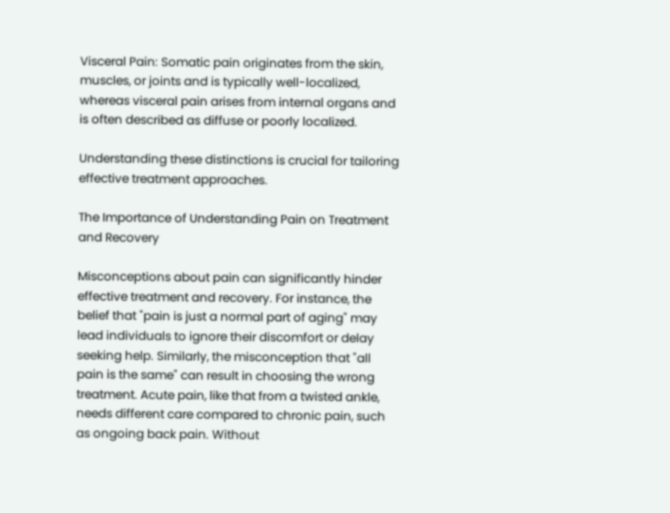Visceral Pain: Somatic pain originates from the skin, muscles, or joints and is typically well-localized, whereas visceral pain arises from internal organs and is often described as diffuse or poorly localized.

Understanding these distinctions is crucial for tailoring effective treatment approaches.

The Importance of Understanding Pain on Treatment and Recovery

Misconceptions about pain can significantly hinder effective treatment and recovery. For instance, the belief that "pain is just a normal part of aging" may lead individuals to ignore their discomfort or delay seeking help. Similarly, the misconception that "all pain is the same" can result in choosing the wrong treatment. Acute pain, like that from a twisted ankle, needs different care compared to chronic pain, such as ongoing back pain. Without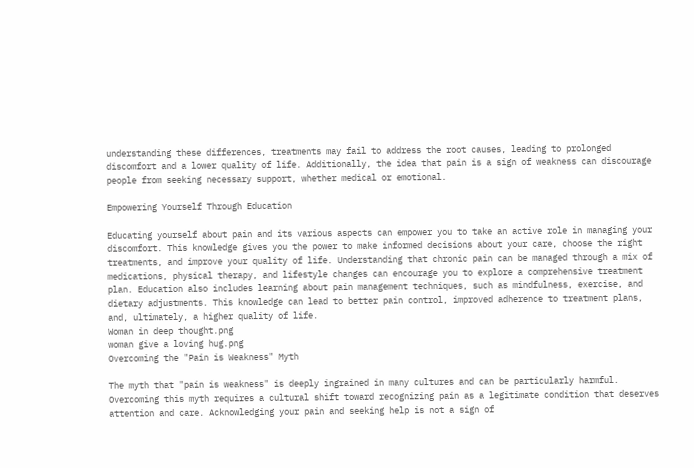understanding these differences, treatments may fail to address the root causes, leading to prolonged discomfort and a lower quality of life. Additionally, the idea that pain is a sign of weakness can discourage people from seeking necessary support, whether medical or emotional.

Empowering Yourself Through Education

Educating yourself about pain and its various aspects can empower you to take an active role in managing your discomfort. This knowledge gives you the power to make informed decisions about your care, choose the right treatments, and improve your quality of life. Understanding that chronic pain can be managed through a mix of medications, physical therapy, and lifestyle changes can encourage you to explore a comprehensive treatment plan. Education also includes learning about pain management techniques, such as mindfulness, exercise, and dietary adjustments. This knowledge can lead to better pain control, improved adherence to treatment plans, and, ultimately, a higher quality of life.
Woman in deep thought.png
woman give a loving hug.png
Overcoming the "Pain is Weakness" Myth

The myth that "pain is weakness" is deeply ingrained in many cultures and can be particularly harmful. Overcoming this myth requires a cultural shift toward recognizing pain as a legitimate condition that deserves attention and care. Acknowledging your pain and seeking help is not a sign of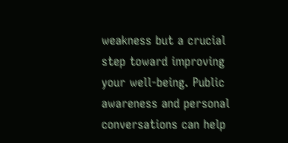weakness but a crucial step toward improving your well-being. Public awareness and personal conversations can help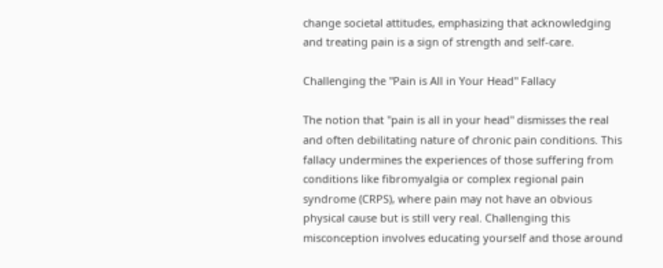change societal attitudes, emphasizing that acknowledging and treating pain is a sign of strength and self-care.

Challenging the "Pain is All in Your Head" Fallacy

The notion that "pain is all in your head" dismisses the real and often debilitating nature of chronic pain conditions. This fallacy undermines the experiences of those suffering from conditions like fibromyalgia or complex regional pain syndrome (CRPS), where pain may not have an obvious physical cause but is still very real. Challenging this misconception involves educating yourself and those around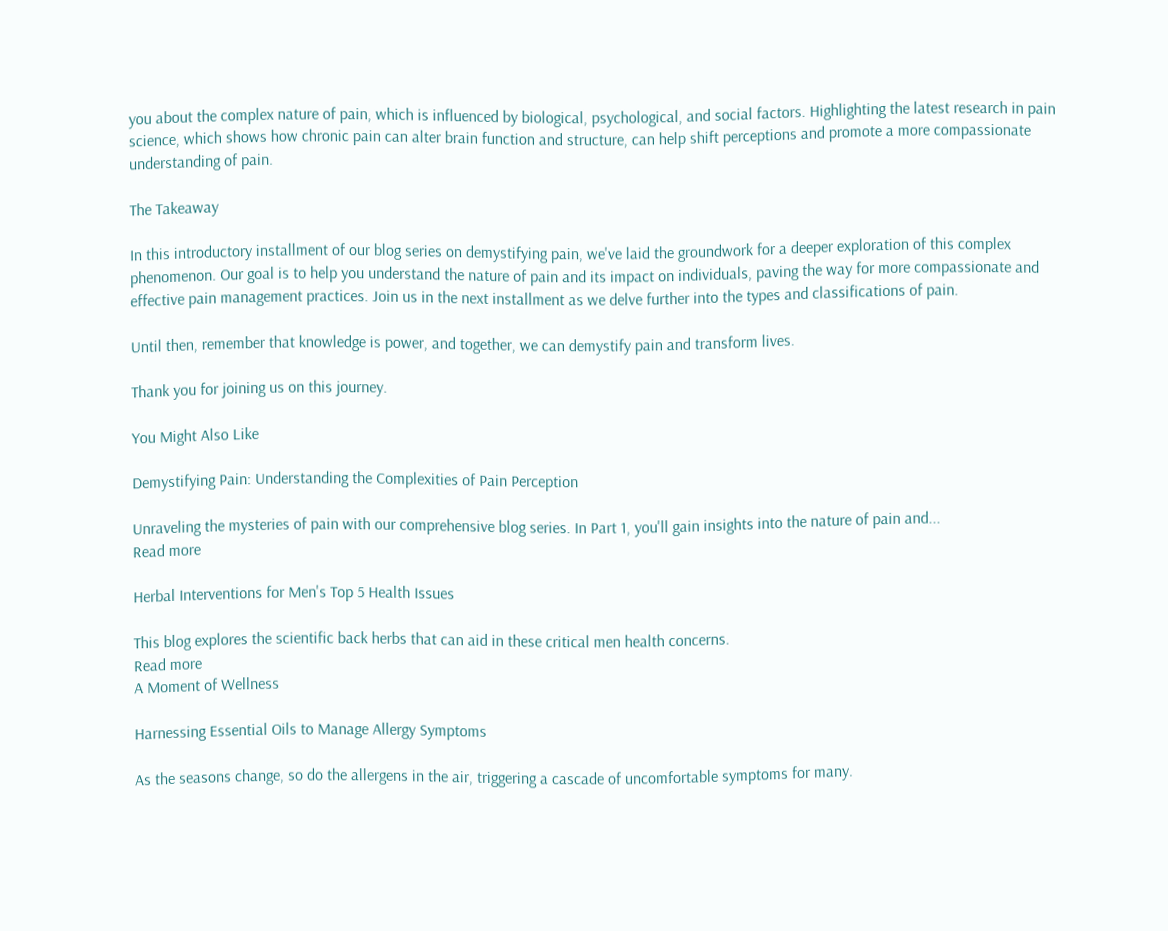you about the complex nature of pain, which is influenced by biological, psychological, and social factors. Highlighting the latest research in pain science, which shows how chronic pain can alter brain function and structure, can help shift perceptions and promote a more compassionate understanding of pain.

The Takeaway

In this introductory installment of our blog series on demystifying pain, we've laid the groundwork for a deeper exploration of this complex phenomenon. Our goal is to help you understand the nature of pain and its impact on individuals, paving the way for more compassionate and effective pain management practices. Join us in the next installment as we delve further into the types and classifications of pain.

Until then, remember that knowledge is power, and together, we can demystify pain and transform lives.

Thank you for joining us on this journey.

You Might Also Like

Demystifying Pain: Understanding the Complexities of Pain Perception

Unraveling the mysteries of pain with our comprehensive blog series. In Part 1, you'll gain insights into the nature of pain and...
Read more

Herbal Interventions for Men's Top 5 Health Issues

This blog explores the scientific back herbs that can aid in these critical men health concerns.
Read more
A Moment of Wellness

Harnessing Essential Oils to Manage Allergy Symptoms

As the seasons change, so do the allergens in the air, triggering a cascade of uncomfortable symptoms for many.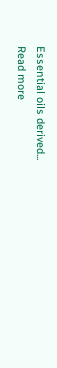Essential oils derived...
Read more